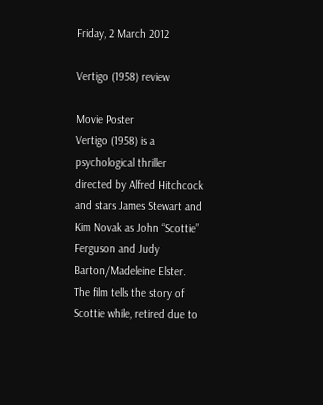Friday, 2 March 2012

Vertigo (1958) review

Movie Poster
Vertigo (1958) is a psychological thriller directed by Alfred Hitchcock and stars James Stewart and Kim Novak as John “Scottie” Ferguson and Judy Barton/Madeleine Elster.  The film tells the story of Scottie while, retired due to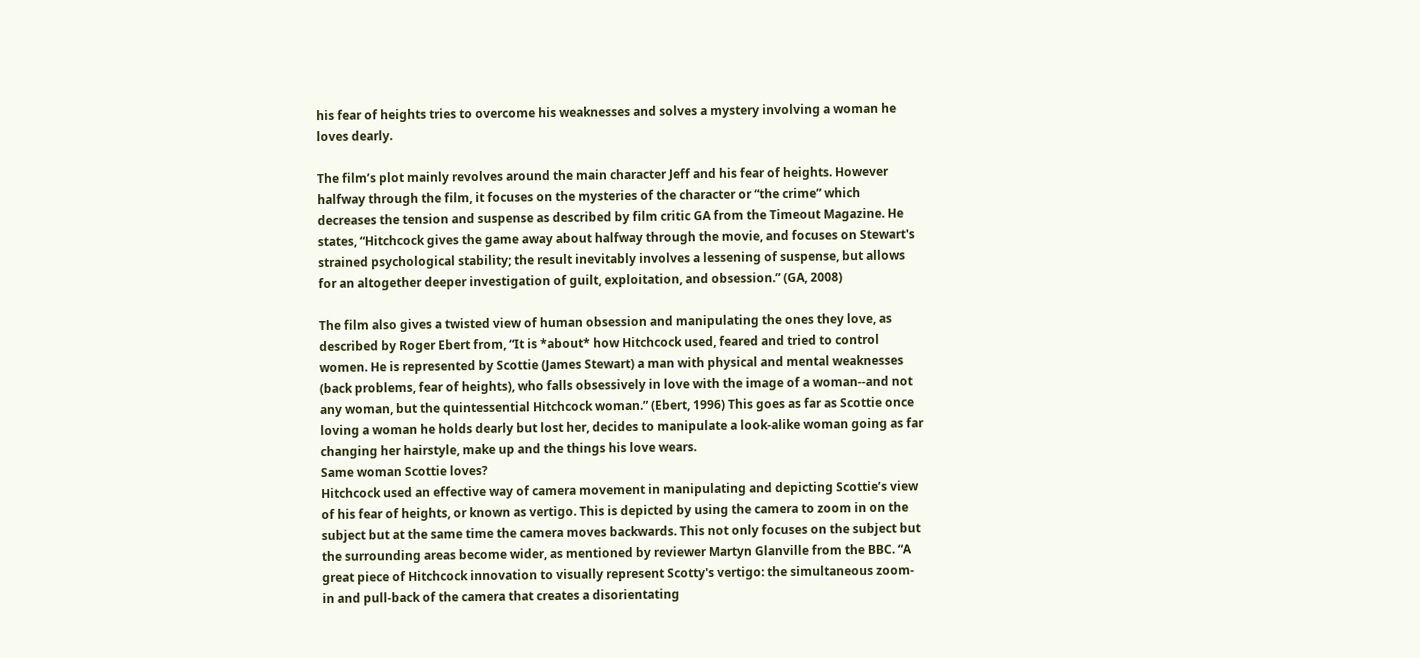his fear of heights tries to overcome his weaknesses and solves a mystery involving a woman he loves dearly.

The film’s plot mainly revolves around the main character Jeff and his fear of heights. However halfway through the film, it focuses on the mysteries of the character or “the crime” which decreases the tension and suspense as described by film critic GA from the Timeout Magazine. He states, “Hitchcock gives the game away about halfway through the movie, and focuses on Stewart's strained psychological stability; the result inevitably involves a lessening of suspense, but allows for an altogether deeper investigation of guilt, exploitation, and obsession.” (GA, 2008)

The film also gives a twisted view of human obsession and manipulating the ones they love, as described by Roger Ebert from, “It is *about* how Hitchcock used, feared and tried to control women. He is represented by Scottie (James Stewart) a man with physical and mental weaknesses (back problems, fear of heights), who falls obsessively in love with the image of a woman--and not any woman, but the quintessential Hitchcock woman.” (Ebert, 1996) This goes as far as Scottie once loving a woman he holds dearly but lost her, decides to manipulate a look-alike woman going as far changing her hairstyle, make up and the things his love wears.
Same woman Scottie loves?
Hitchcock used an effective way of camera movement in manipulating and depicting Scottie’s view of his fear of heights, or known as vertigo. This is depicted by using the camera to zoom in on the subject but at the same time the camera moves backwards. This not only focuses on the subject but the surrounding areas become wider, as mentioned by reviewer Martyn Glanville from the BBC. “A great piece of Hitchcock innovation to visually represent Scotty's vertigo: the simultaneous zoom-in and pull-back of the camera that creates a disorientating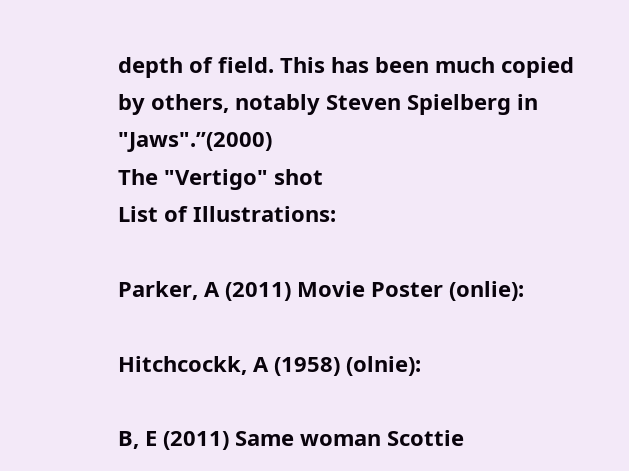depth of field. This has been much copied by others, notably Steven Spielberg in "Jaws".”(2000)
The "Vertigo" shot
List of Illustrations:

Parker, A (2011) Movie Poster (onlie):

Hitchcockk, A (1958) (olnie):

B, E (2011) Same woman Scottie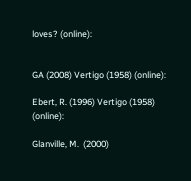loves? (online):


GA (2008) Vertigo (1958) (online):

Ebert, R. (1996) Vertigo (1958) (online):

Glanville, M.  (2000)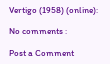Vertigo (1958) (online):

No comments :

Post a Comment